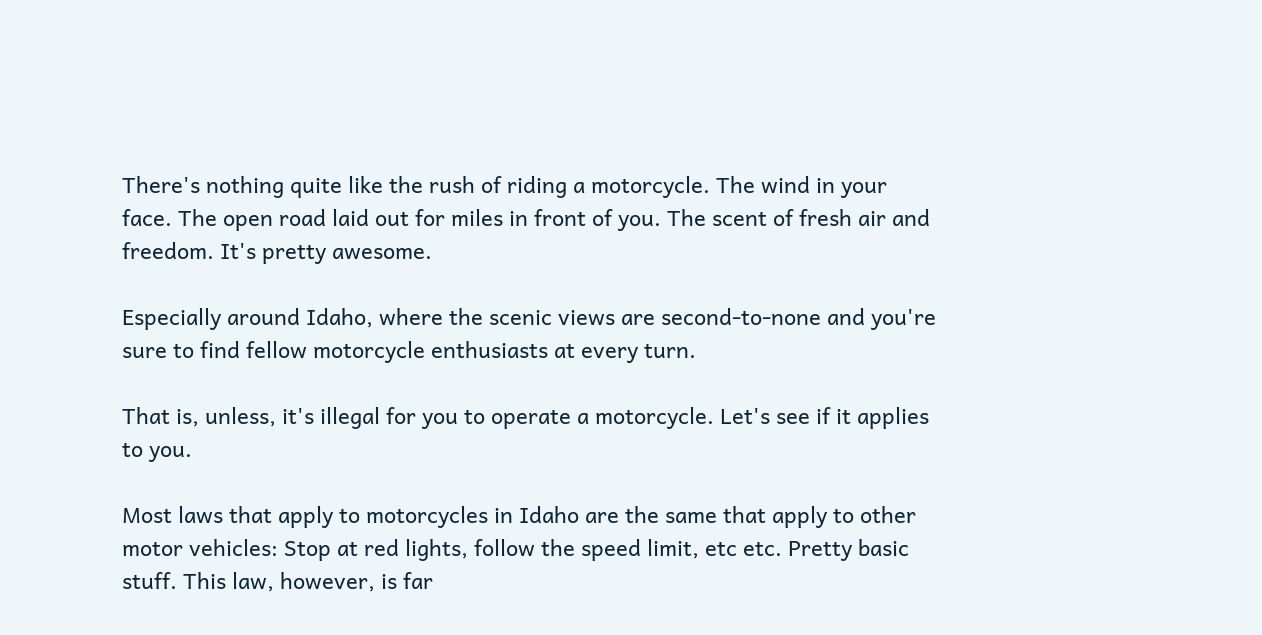There's nothing quite like the rush of riding a motorcycle. The wind in your face. The open road laid out for miles in front of you. The scent of fresh air and freedom. It's pretty awesome.

Especially around Idaho, where the scenic views are second-to-none and you're sure to find fellow motorcycle enthusiasts at every turn.

That is, unless, it's illegal for you to operate a motorcycle. Let's see if it applies to you.

Most laws that apply to motorcycles in Idaho are the same that apply to other motor vehicles: Stop at red lights, follow the speed limit, etc etc. Pretty basic stuff. This law, however, is far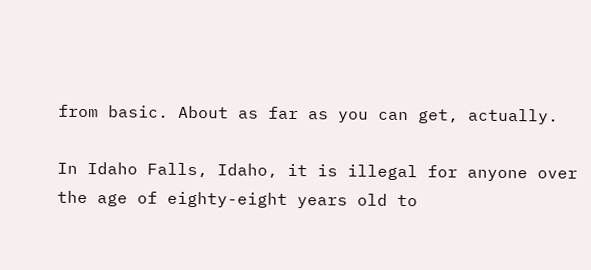from basic. About as far as you can get, actually.

In Idaho Falls, Idaho, it is illegal for anyone over the age of eighty-eight years old to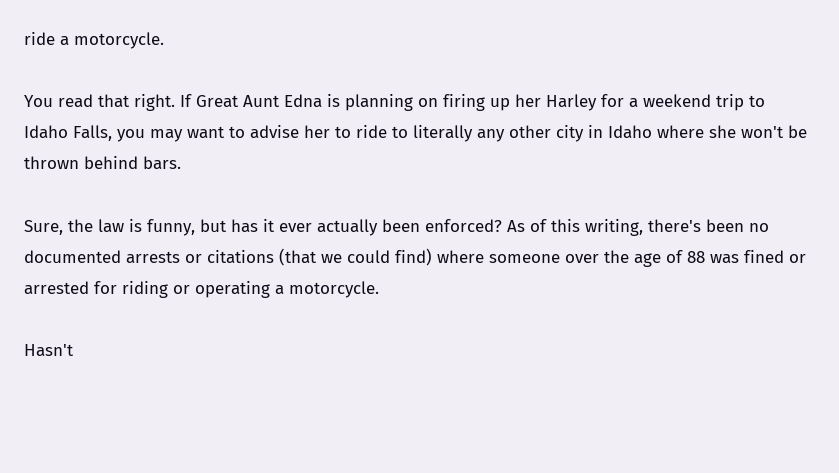ride a motorcycle.

You read that right. If Great Aunt Edna is planning on firing up her Harley for a weekend trip to Idaho Falls, you may want to advise her to ride to literally any other city in Idaho where she won't be thrown behind bars.

Sure, the law is funny, but has it ever actually been enforced? As of this writing, there's been no documented arrests or citations (that we could find) where someone over the age of 88 was fined or arrested for riding or operating a motorcycle.

Hasn't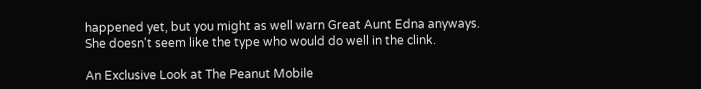happened yet, but you might as well warn Great Aunt Edna anyways. She doesn't seem like the type who would do well in the clink.

An Exclusive Look at The Peanut Mobile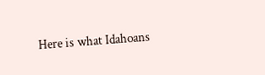Here is what Idahoans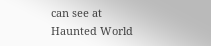can see at Haunted World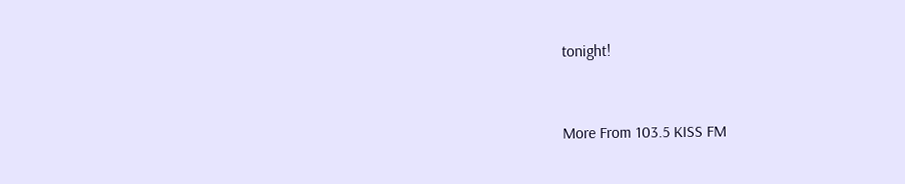tonight!


More From 103.5 KISS FM